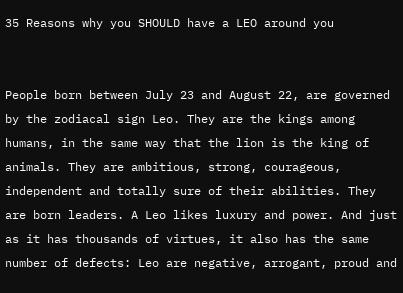35 Reasons why you SHOULD have a LEO around you


People born between July 23 and August 22, are governed by the zodiacal sign Leo. They are the kings among humans, in the same way that the lion is the king of animals. They are ambitious, strong, courageous, independent and totally sure of their abilities. They are born leaders. A Leo likes luxury and power. And just as it has thousands of virtues, it also has the same number of defects: Leo are negative, arrogant, proud and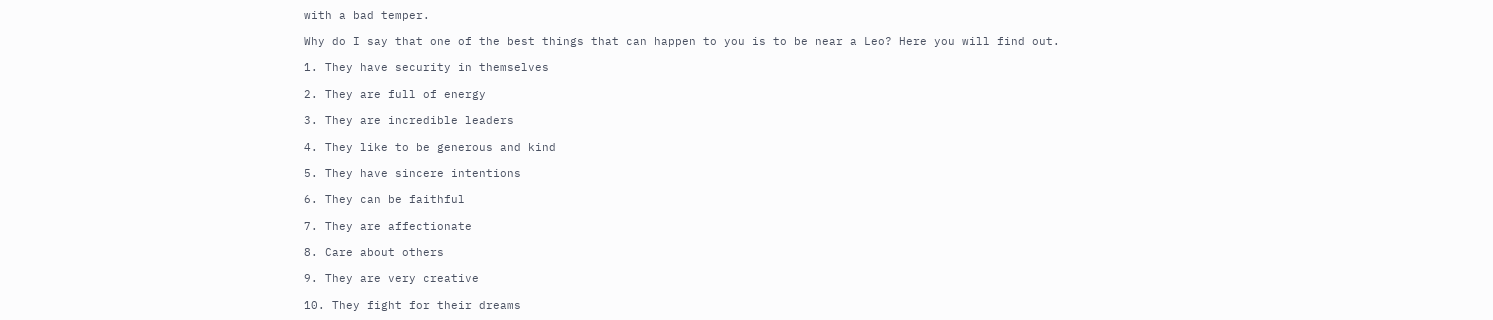with a bad temper.

Why do I say that one of the best things that can happen to you is to be near a Leo? Here you will find out.

1. They have security in themselves

2. They are full of energy

3. They are incredible leaders

4. They like to be generous and kind

5. They have sincere intentions

6. They can be faithful

7. They are affectionate

8. Care about others

9. They are very creative

10. They fight for their dreams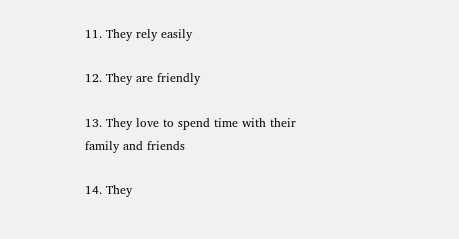11. They rely easily

12. They are friendly

13. They love to spend time with their family and friends

14. They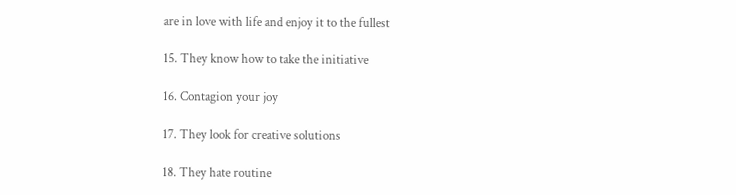are in love with life and enjoy it to the fullest

15. They know how to take the initiative

16. Contagion your joy

17. They look for creative solutions

18. They hate routine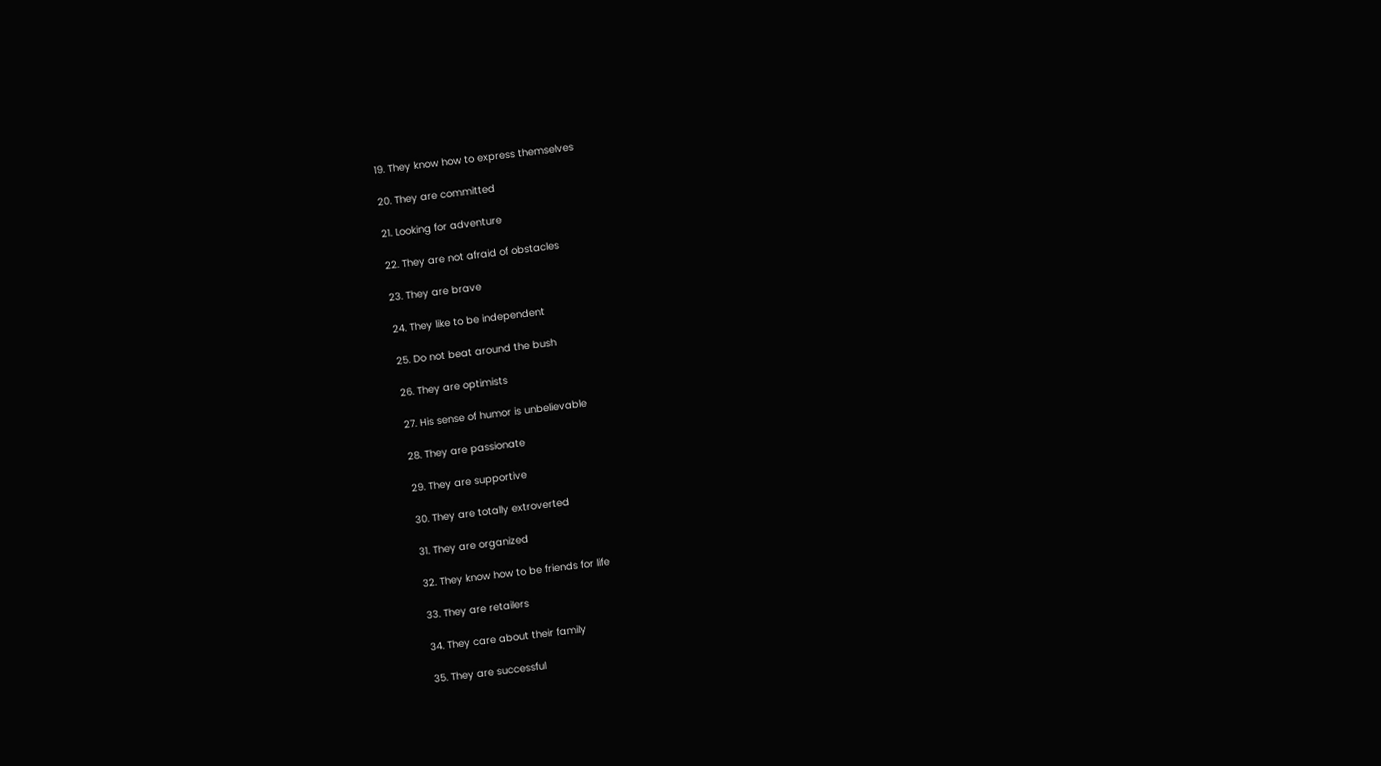19. They know how to express themselves

20. They are committed

21. Looking for adventure

22. They are not afraid of obstacles

23. They are brave

24. They like to be independent

25. Do not beat around the bush

26. They are optimists

27. His sense of humor is unbelievable

28. They are passionate

29. They are supportive

30. They are totally extroverted

31. They are organized

32. They know how to be friends for life

33. They are retailers

34. They care about their family

35. They are successful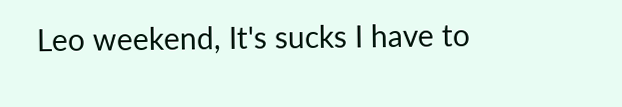Leo weekend, It's sucks I have to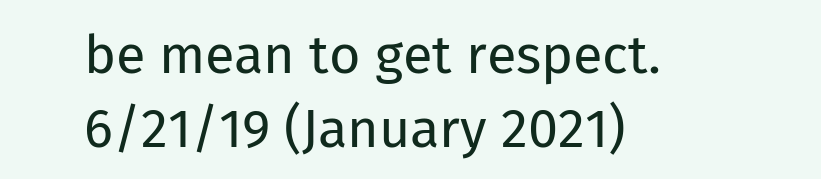be mean to get respect. 6/21/19 (January 2021)